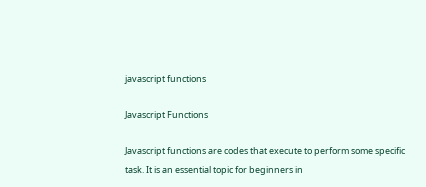javascript functions

Javascript Functions

Javascript functions are codes that execute to perform some specific task. It is an essential topic for beginners in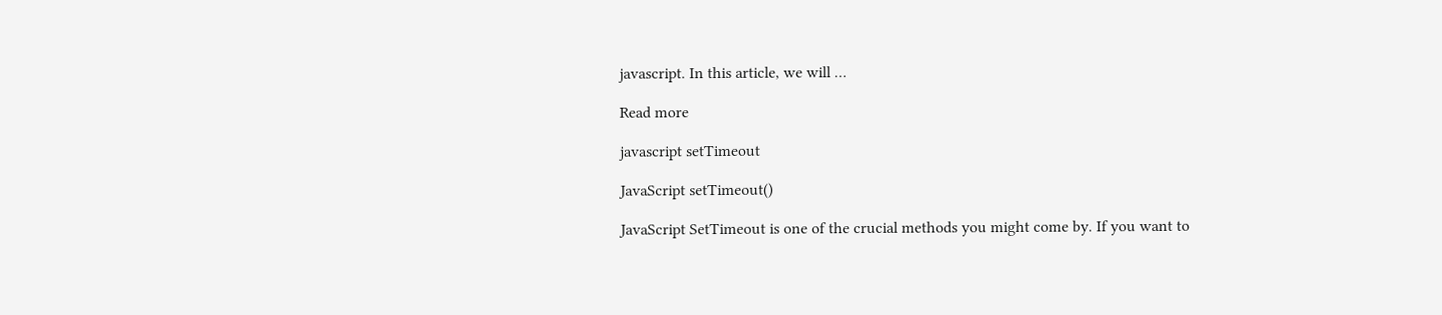javascript. In this article, we will …

Read more

javascript setTimeout

JavaScript setTimeout()

JavaScript SetTimeout is one of the crucial methods you might come by. If you want to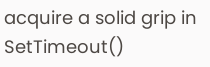acquire a solid grip in SetTimeout()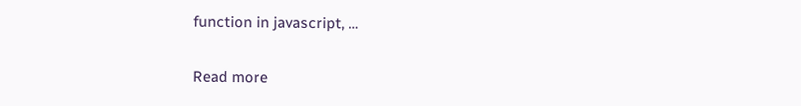function in javascript, …

Read more